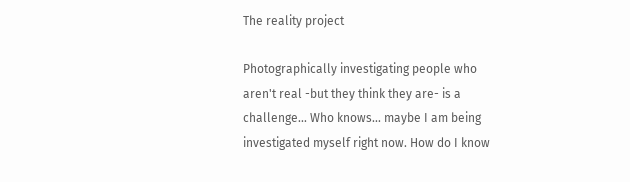The reality project

Photographically investigating people who aren't real -but they think they are- is a challenge... Who knows... maybe I am being investigated myself right now. How do I know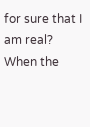for sure that I am real? When the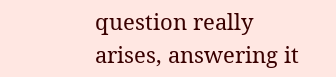question really arises, answering it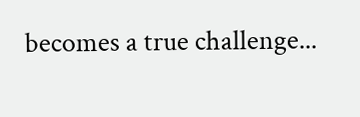becomes a true challenge...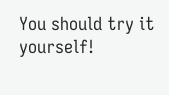You should try it yourself!